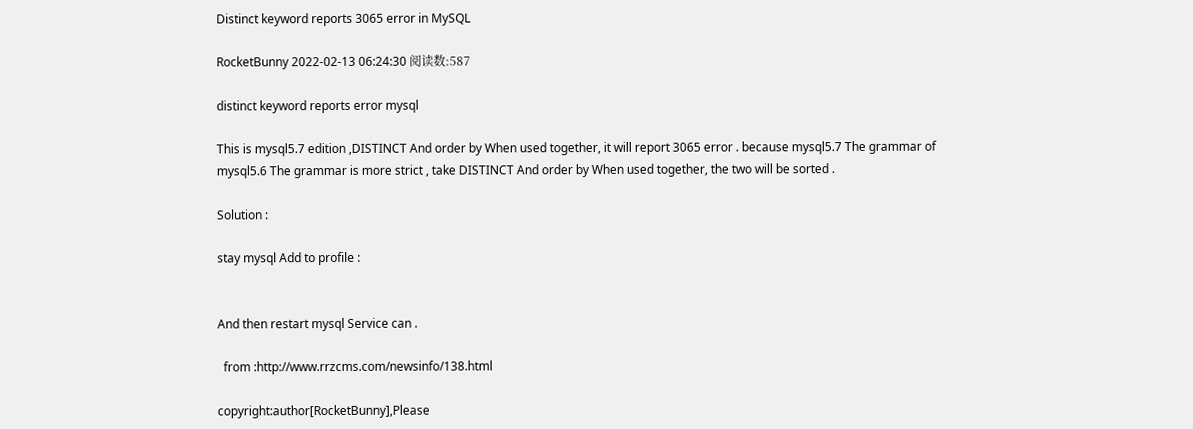Distinct keyword reports 3065 error in MySQL

RocketBunny 2022-02-13 06:24:30 阅读数:587

distinct keyword reports error mysql

This is mysql5.7 edition ,DISTINCT And order by When used together, it will report 3065 error . because mysql5.7 The grammar of mysql5.6 The grammar is more strict , take DISTINCT And order by When used together, the two will be sorted .

Solution :

stay mysql Add to profile :


And then restart mysql Service can .

  from :http://www.rrzcms.com/newsinfo/138.html

copyright:author[RocketBunny],Please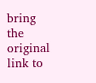bring the original link to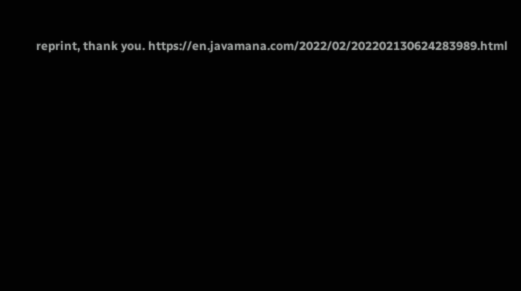reprint, thank you. https://en.javamana.com/2022/02/202202130624283989.html